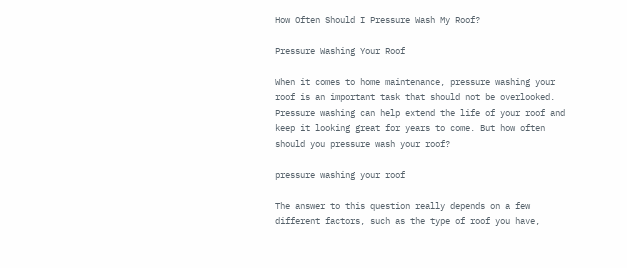How Often Should I Pressure Wash My Roof?

Pressure Washing Your Roof

When it comes to home maintenance, pressure washing your roof is an important task that should not be overlooked. Pressure washing can help extend the life of your roof and keep it looking great for years to come. But how often should you pressure wash your roof?

pressure washing your roof

The answer to this question really depends on a few different factors, such as the type of roof you have,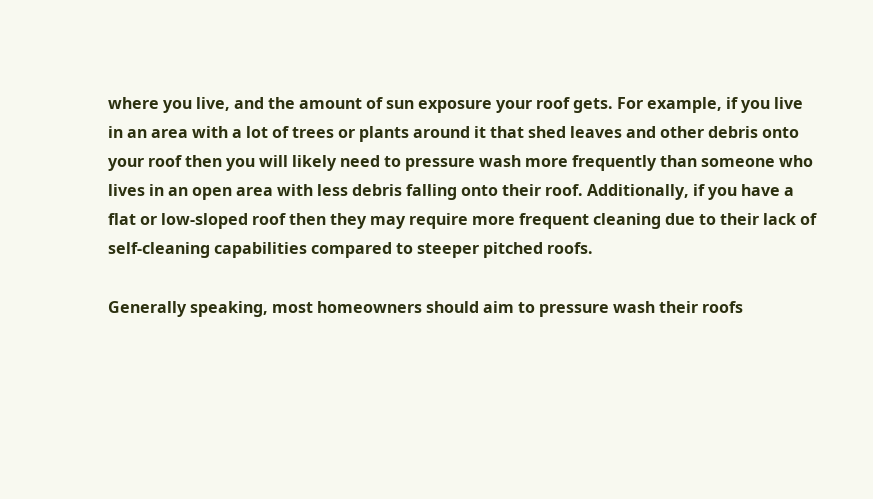where you live, and the amount of sun exposure your roof gets. For example, if you live in an area with a lot of trees or plants around it that shed leaves and other debris onto your roof then you will likely need to pressure wash more frequently than someone who lives in an open area with less debris falling onto their roof. Additionally, if you have a flat or low-sloped roof then they may require more frequent cleaning due to their lack of self-cleaning capabilities compared to steeper pitched roofs.

Generally speaking, most homeowners should aim to pressure wash their roofs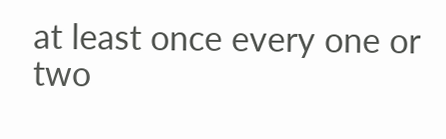at least once every one or two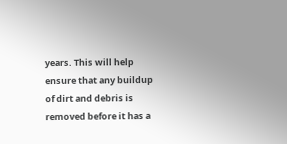years. This will help ensure that any buildup of dirt and debris is removed before it has a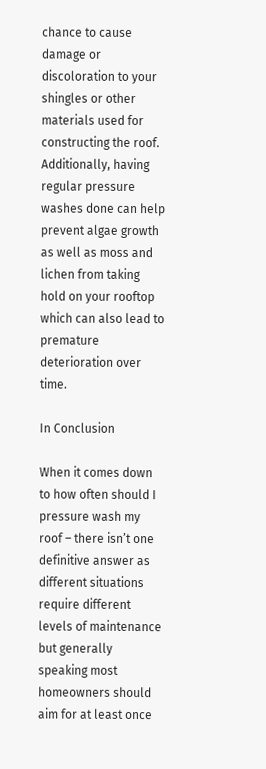chance to cause damage or discoloration to your shingles or other materials used for constructing the roof. Additionally, having regular pressure washes done can help prevent algae growth as well as moss and lichen from taking hold on your rooftop which can also lead to premature deterioration over time.

In Conclusion

When it comes down to how often should I pressure wash my roof – there isn’t one definitive answer as different situations require different levels of maintenance but generally speaking most homeowners should aim for at least once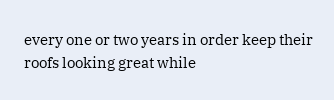every one or two years in order keep their roofs looking great while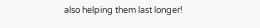also helping them last longer!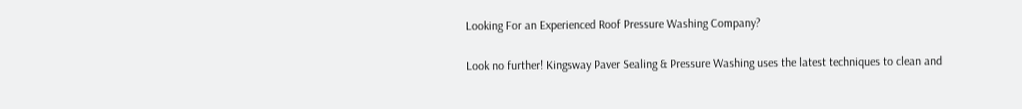Looking For an Experienced Roof Pressure Washing Company?

Look no further! Kingsway Paver Sealing & Pressure Washing uses the latest techniques to clean and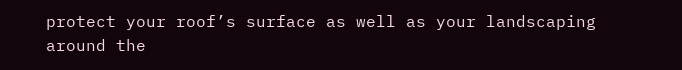protect your roof’s surface as well as your landscaping around the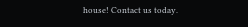house! Contact us today.